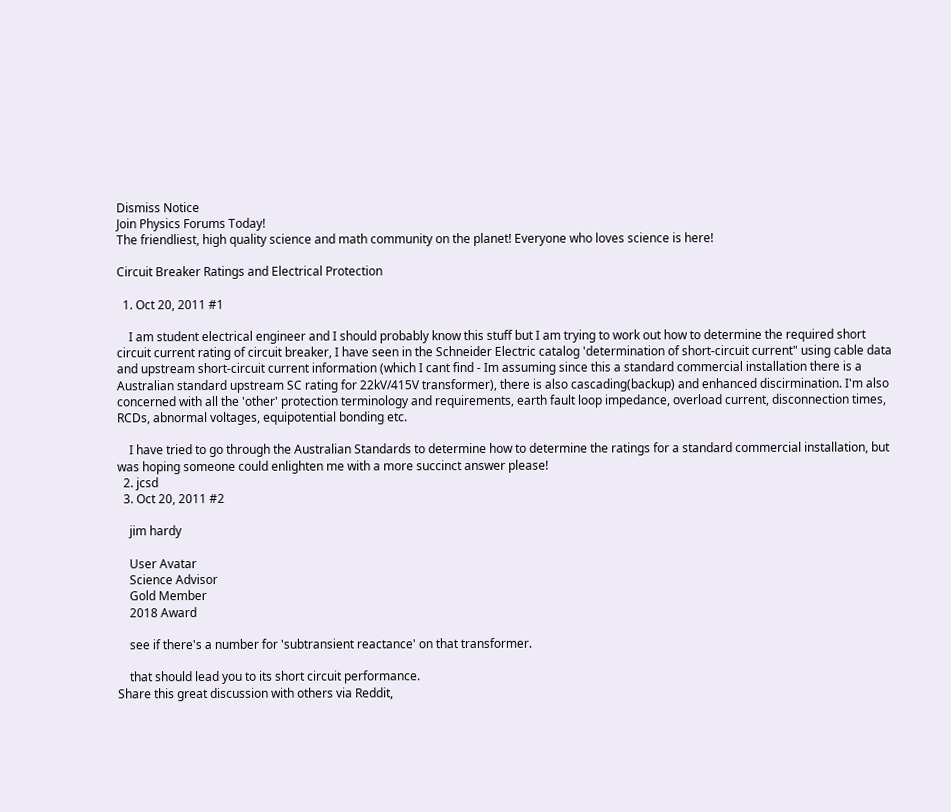Dismiss Notice
Join Physics Forums Today!
The friendliest, high quality science and math community on the planet! Everyone who loves science is here!

Circuit Breaker Ratings and Electrical Protection

  1. Oct 20, 2011 #1

    I am student electrical engineer and I should probably know this stuff but I am trying to work out how to determine the required short circuit current rating of circuit breaker, I have seen in the Schneider Electric catalog 'determination of short-circuit current" using cable data and upstream short-circuit current information (which I cant find - Im assuming since this a standard commercial installation there is a Australian standard upstream SC rating for 22kV/415V transformer), there is also cascading(backup) and enhanced discirmination. I'm also concerned with all the 'other' protection terminology and requirements, earth fault loop impedance, overload current, disconnection times, RCDs, abnormal voltages, equipotential bonding etc.

    I have tried to go through the Australian Standards to determine how to determine the ratings for a standard commercial installation, but was hoping someone could enlighten me with a more succinct answer please!
  2. jcsd
  3. Oct 20, 2011 #2

    jim hardy

    User Avatar
    Science Advisor
    Gold Member
    2018 Award

    see if there's a number for 'subtransient reactance' on that transformer.

    that should lead you to its short circuit performance.
Share this great discussion with others via Reddit,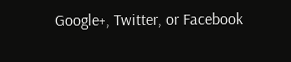Google+, Twitter, or Facebook